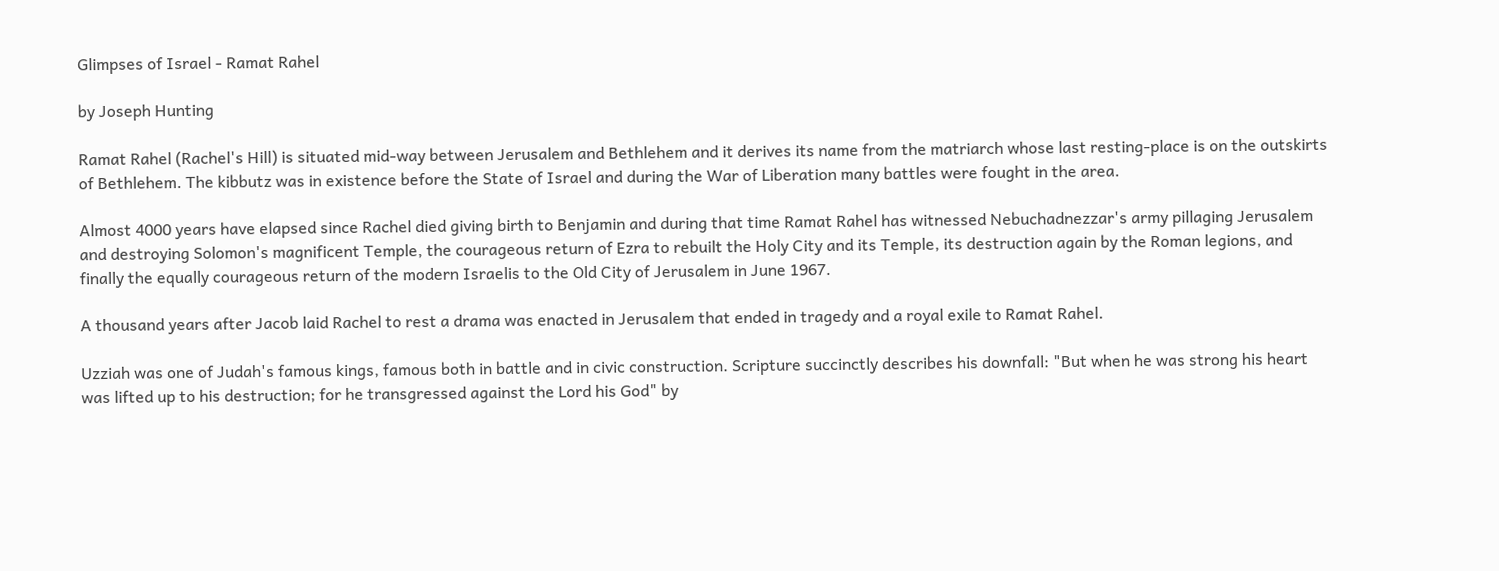Glimpses of Israel - Ramat Rahel

by Joseph Hunting

Ramat Rahel (Rachel's Hill) is situated mid-way between Jerusalem and Bethlehem and it derives its name from the matriarch whose last resting-place is on the outskirts of Bethlehem. The kibbutz was in existence before the State of Israel and during the War of Liberation many battles were fought in the area.

Almost 4000 years have elapsed since Rachel died giving birth to Benjamin and during that time Ramat Rahel has witnessed Nebuchadnezzar's army pillaging Jerusalem and destroying Solomon's magnificent Temple, the courageous return of Ezra to rebuilt the Holy City and its Temple, its destruction again by the Roman legions, and finally the equally courageous return of the modern Israelis to the Old City of Jerusalem in June 1967.

A thousand years after Jacob laid Rachel to rest a drama was enacted in Jerusalem that ended in tragedy and a royal exile to Ramat Rahel.

Uzziah was one of Judah's famous kings, famous both in battle and in civic construction. Scripture succinctly describes his downfall: "But when he was strong his heart was lifted up to his destruction; for he transgressed against the Lord his God" by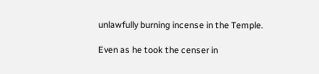unlawfully burning incense in the Temple.

Even as he took the censer in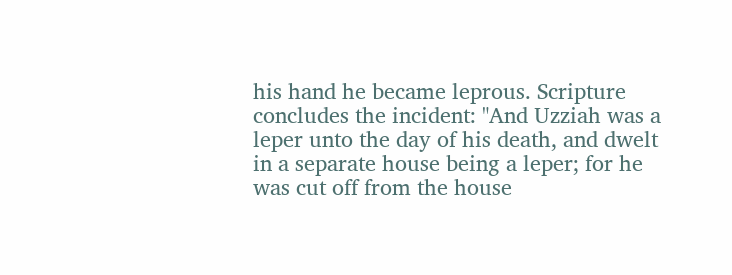his hand he became leprous. Scripture concludes the incident: "And Uzziah was a leper unto the day of his death, and dwelt in a separate house being a leper; for he was cut off from the house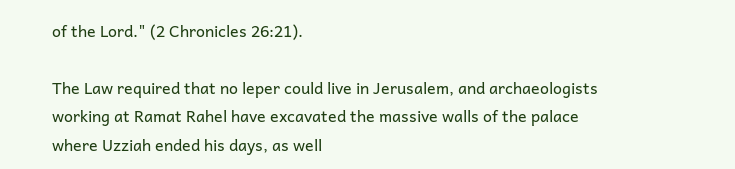of the Lord." (2 Chronicles 26:21).

The Law required that no leper could live in Jerusalem, and archaeologists working at Ramat Rahel have excavated the massive walls of the palace where Uzziah ended his days, as well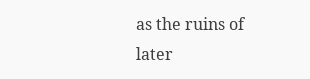as the ruins of later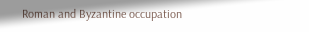Roman and Byzantine occupation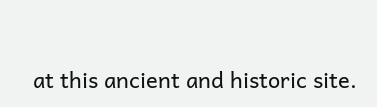at this ancient and historic site.